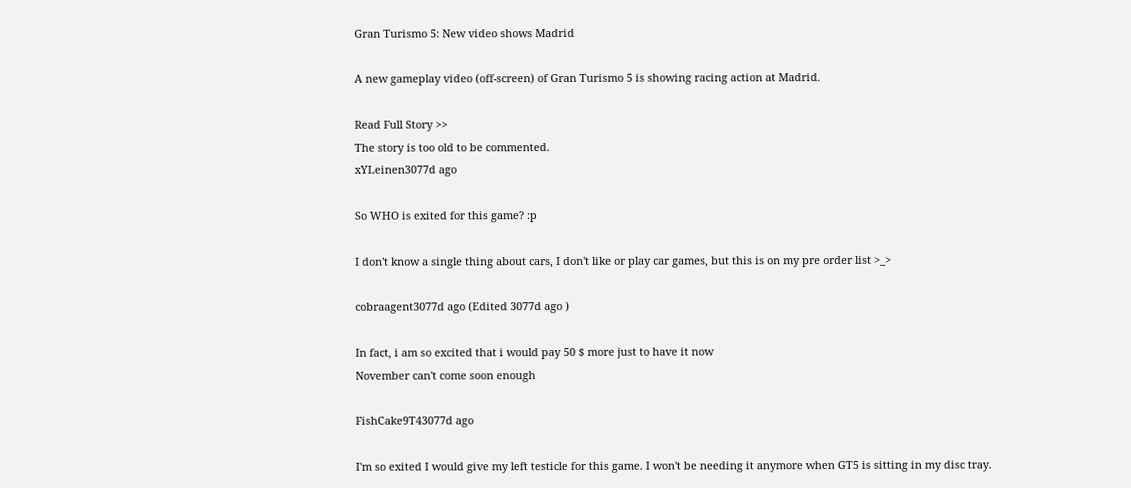Gran Turismo 5: New video shows Madrid

A new gameplay video (off-screen) of Gran Turismo 5 is showing racing action at Madrid.

Read Full Story >>
The story is too old to be commented.
xYLeinen3077d ago

So WHO is exited for this game? :p

I don't know a single thing about cars, I don't like or play car games, but this is on my pre order list >_>

cobraagent3077d ago (Edited 3077d ago )

In fact, i am so excited that i would pay 50 $ more just to have it now
November can't come soon enough

FishCake9T43077d ago

I'm so exited I would give my left testicle for this game. I won't be needing it anymore when GT5 is sitting in my disc tray.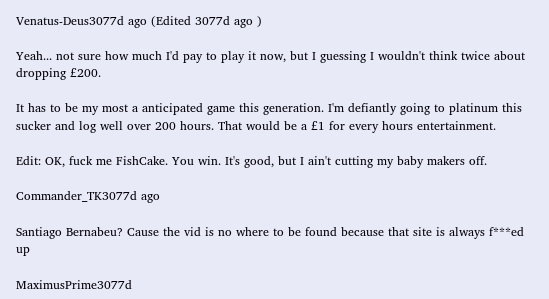Venatus-Deus3077d ago (Edited 3077d ago )

Yeah... not sure how much I'd pay to play it now, but I guessing I wouldn't think twice about dropping £200.

It has to be my most a anticipated game this generation. I'm defiantly going to platinum this sucker and log well over 200 hours. That would be a £1 for every hours entertainment.

Edit: OK, fuck me FishCake. You win. It's good, but I ain't cutting my baby makers off.

Commander_TK3077d ago

Santiago Bernabeu? Cause the vid is no where to be found because that site is always f***ed up

MaximusPrime3077d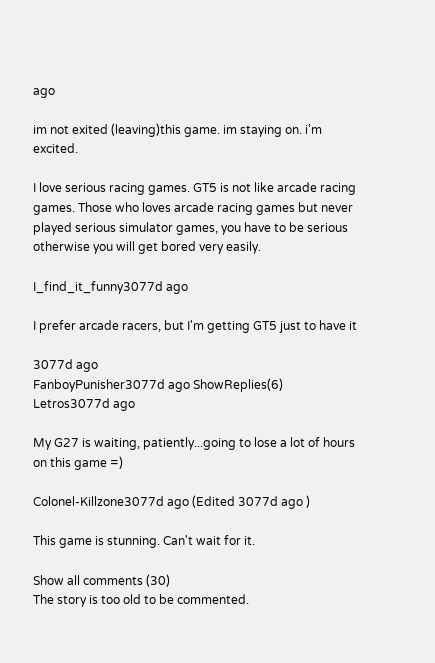ago

im not exited (leaving)this game. im staying on. i'm excited.

I love serious racing games. GT5 is not like arcade racing games. Those who loves arcade racing games but never played serious simulator games, you have to be serious otherwise you will get bored very easily.

I_find_it_funny3077d ago

I prefer arcade racers, but I'm getting GT5 just to have it

3077d ago
FanboyPunisher3077d ago ShowReplies(6)
Letros3077d ago

My G27 is waiting, patiently...going to lose a lot of hours on this game =)

Colonel-Killzone3077d ago (Edited 3077d ago )

This game is stunning. Can't wait for it.

Show all comments (30)
The story is too old to be commented.